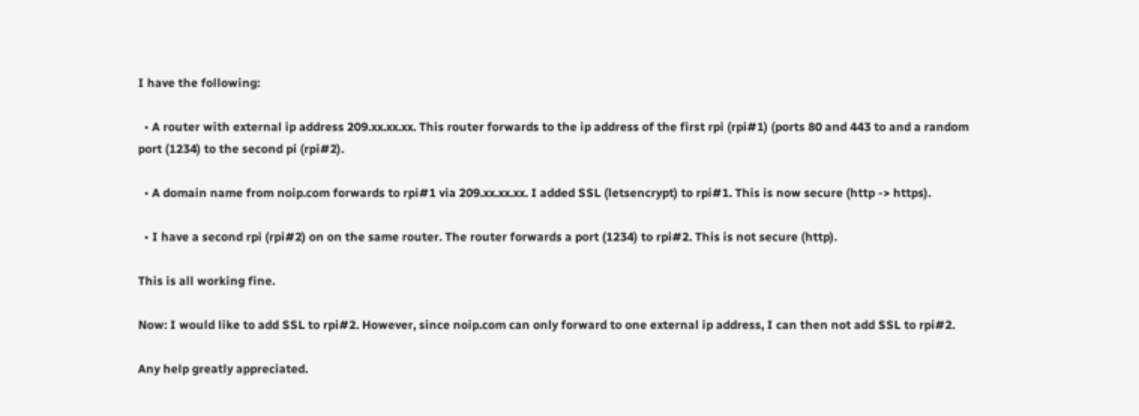I have the following:

  • A router with external ip address 209.xx.xx.xx. This router forwards to the ip address of the first rpi (rpi#1) (ports 80 and 443 to and a random port (1234) to the second pi (rpi#2).

  • A domain name from noip.com forwards to rpi#1 via 209.xx.xx.xx. I added SSL (letsencrypt) to rpi#1. This is now secure (http -> https).

  • I have a second rpi (rpi#2) on on the same router. The router forwards a port (1234) to rpi#2. This is not secure (http).

This is all working fine.

Now: I would like to add SSL to rpi#2. However, since noip.com can only forward to one external ip address, I can then not add SSL to rpi#2.

Any help greatly appreciated.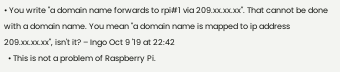• You write "a domain name forwards to rpi#1 via 209.xx.xx.xx". That cannot be done with a domain name. You mean "a domain name is mapped to ip address 209.xx.xx.xx", isn't it? – Ingo Oct 9 '19 at 22:42
  • This is not a problem of Raspberry Pi.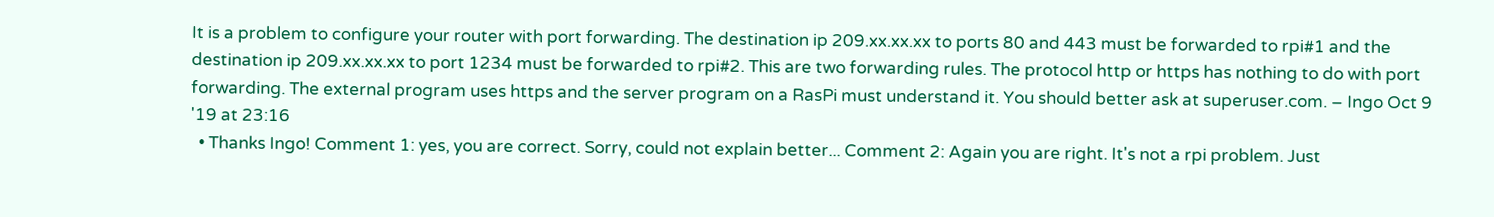It is a problem to configure your router with port forwarding. The destination ip 209.xx.xx.xx to ports 80 and 443 must be forwarded to rpi#1 and the destination ip 209.xx.xx.xx to port 1234 must be forwarded to rpi#2. This are two forwarding rules. The protocol http or https has nothing to do with port forwarding. The external program uses https and the server program on a RasPi must understand it. You should better ask at superuser.com. – Ingo Oct 9 '19 at 23:16
  • Thanks Ingo! Comment 1: yes, you are correct. Sorry, could not explain better... Comment 2: Again you are right. It's not a rpi problem. Just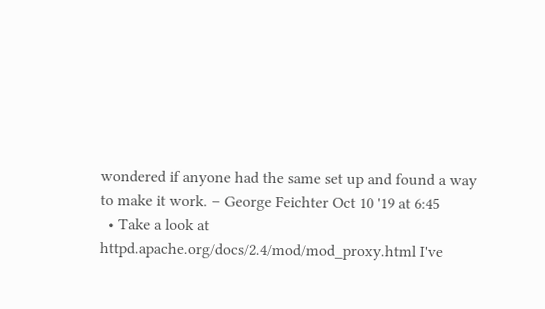wondered if anyone had the same set up and found a way to make it work. – George Feichter Oct 10 '19 at 6:45
  • Take a look at httpd.apache.org/docs/2.4/mod/mod_proxy.html I've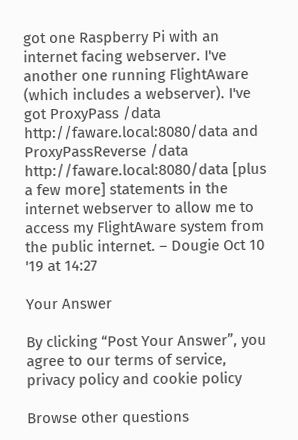got one Raspberry Pi with an internet facing webserver. I've another one running FlightAware (which includes a webserver). I've got ProxyPass /data http://faware.local:8080/data and ProxyPassReverse /data http://faware.local:8080/data [plus a few more] statements in the internet webserver to allow me to access my FlightAware system from the public internet. – Dougie Oct 10 '19 at 14:27

Your Answer

By clicking “Post Your Answer”, you agree to our terms of service, privacy policy and cookie policy

Browse other questions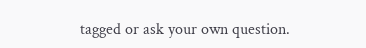tagged or ask your own question.